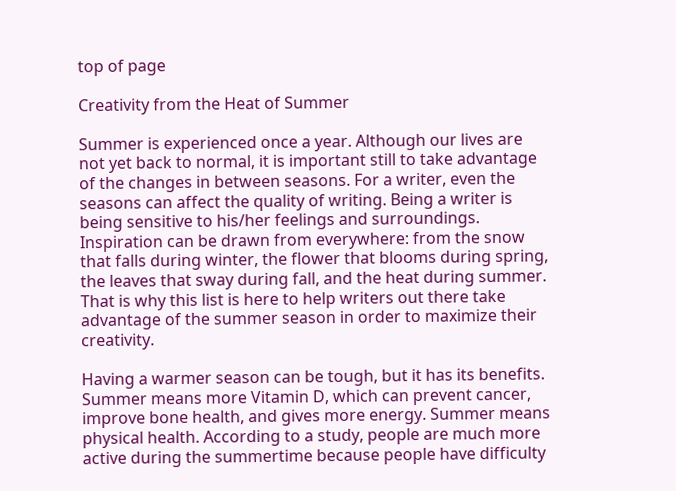top of page

Creativity from the Heat of Summer

Summer is experienced once a year. Although our lives are not yet back to normal, it is important still to take advantage of the changes in between seasons. For a writer, even the seasons can affect the quality of writing. Being a writer is being sensitive to his/her feelings and surroundings. Inspiration can be drawn from everywhere: from the snow that falls during winter, the flower that blooms during spring, the leaves that sway during fall, and the heat during summer. That is why this list is here to help writers out there take advantage of the summer season in order to maximize their creativity.

Having a warmer season can be tough, but it has its benefits. Summer means more Vitamin D, which can prevent cancer, improve bone health, and gives more energy. Summer means physical health. According to a study, people are much more active during the summertime because people have difficulty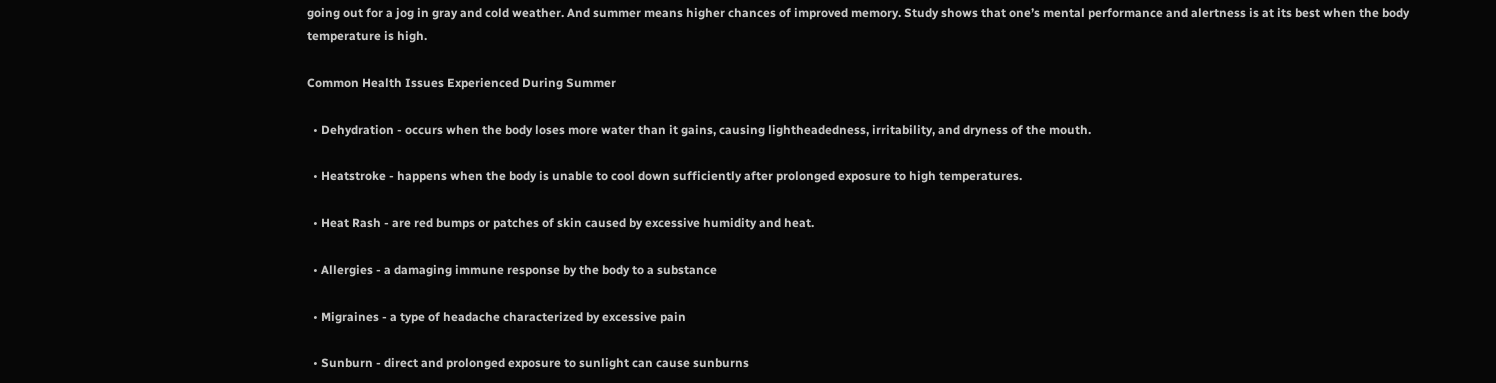going out for a jog in gray and cold weather. And summer means higher chances of improved memory. Study shows that one’s mental performance and alertness is at its best when the body temperature is high.

Common Health Issues Experienced During Summer

  • Dehydration - occurs when the body loses more water than it gains, causing lightheadedness, irritability, and dryness of the mouth.

  • Heatstroke - happens when the body is unable to cool down sufficiently after prolonged exposure to high temperatures.

  • Heat Rash - are red bumps or patches of skin caused by excessive humidity and heat.

  • Allergies - a damaging immune response by the body to a substance

  • Migraines - a type of headache characterized by excessive pain

  • Sunburn - direct and prolonged exposure to sunlight can cause sunburns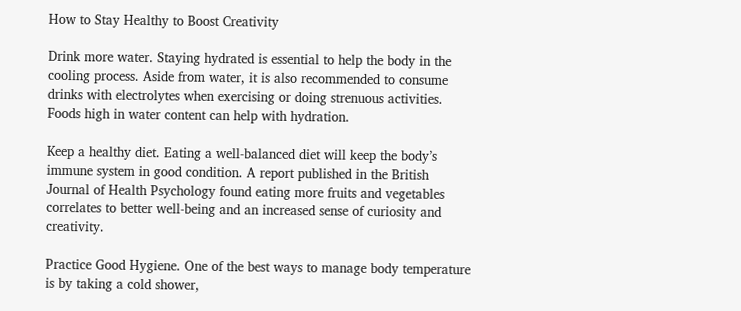How to Stay Healthy to Boost Creativity

Drink more water. Staying hydrated is essential to help the body in the cooling process. Aside from water, it is also recommended to consume drinks with electrolytes when exercising or doing strenuous activities. Foods high in water content can help with hydration.

Keep a healthy diet. Eating a well-balanced diet will keep the body’s immune system in good condition. A report published in the British Journal of Health Psychology found eating more fruits and vegetables correlates to better well-being and an increased sense of curiosity and creativity.

Practice Good Hygiene. One of the best ways to manage body temperature is by taking a cold shower,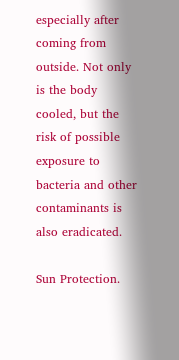especially after coming from outside. Not only is the body cooled, but the risk of possible exposure to bacteria and other contaminants is also eradicated.

Sun Protection.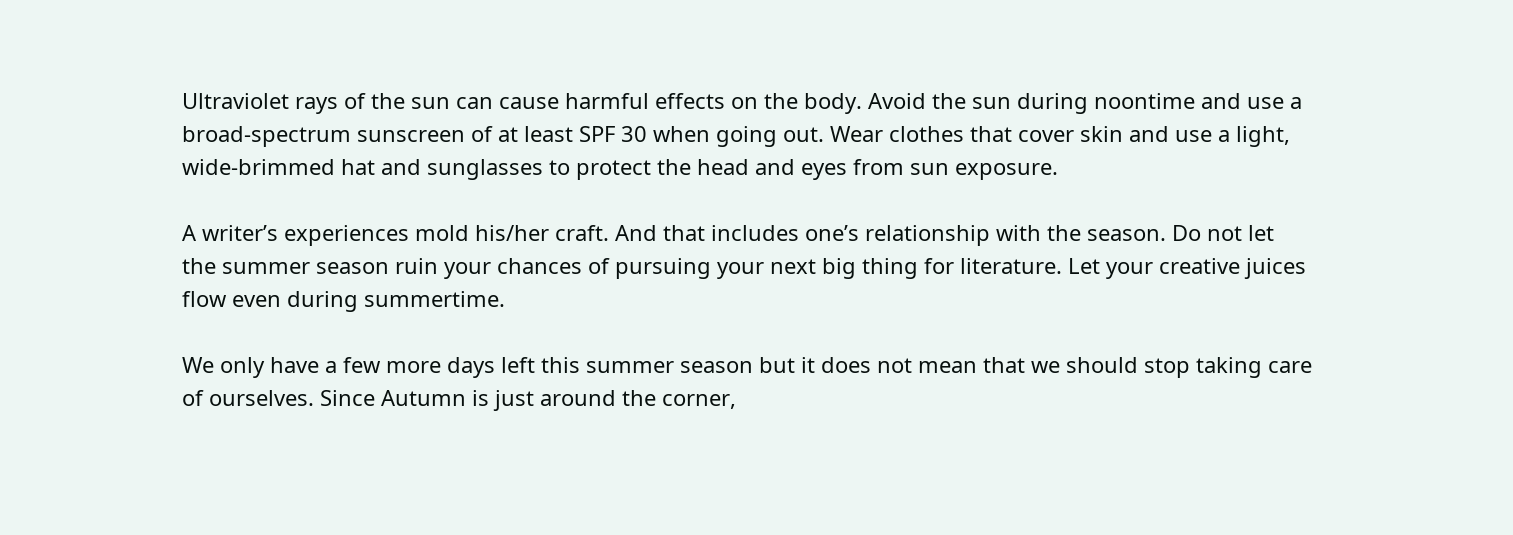Ultraviolet rays of the sun can cause harmful effects on the body. Avoid the sun during noontime and use a broad-spectrum sunscreen of at least SPF 30 when going out. Wear clothes that cover skin and use a light, wide-brimmed hat and sunglasses to protect the head and eyes from sun exposure.

A writer’s experiences mold his/her craft. And that includes one’s relationship with the season. Do not let the summer season ruin your chances of pursuing your next big thing for literature. Let your creative juices flow even during summertime.

We only have a few more days left this summer season but it does not mean that we should stop taking care of ourselves. Since Autumn is just around the corner,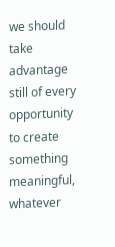we should take advantage still of every opportunity to create something meaningful, whatever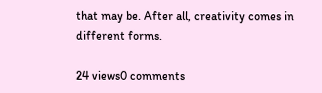that may be. After all, creativity comes in different forms.

24 views0 comments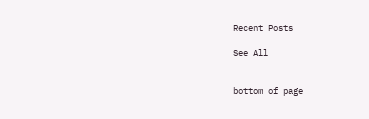Recent Posts

See All


bottom of page